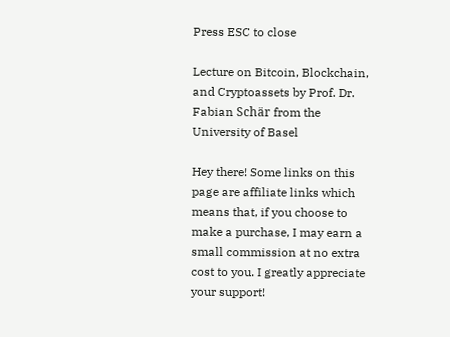Press ESC to close

Lecture on Bitcoin, Blockchain, and Cryptoassets by Prof. Dr. Fabian Schär from the University of Basel

Hey there! Some links on this page are affiliate links which means that, if you choose to make a purchase, I may earn a small commission at no extra cost to you. I greatly appreciate your support!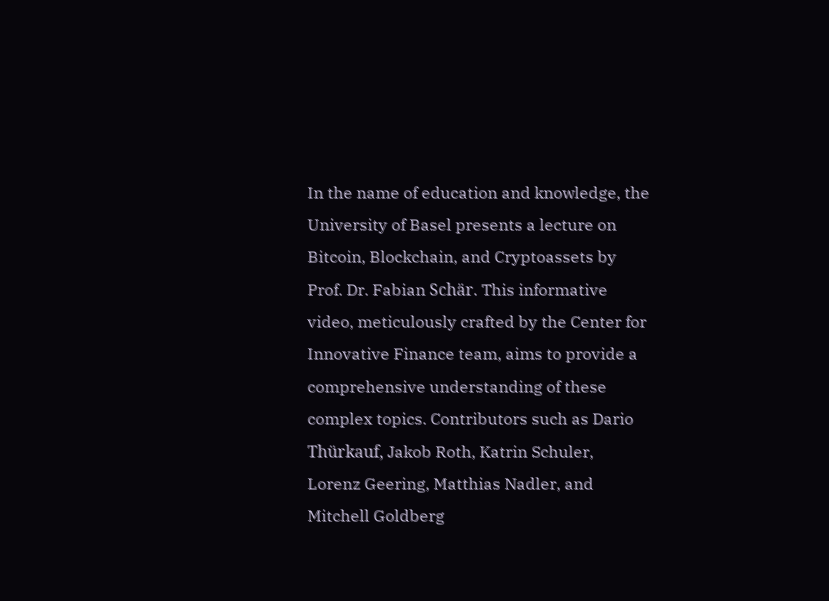In the name of education and knowledge, the University of Basel presents a lecture on Bitcoin, Blockchain, and Cryptoassets by Prof. Dr. Fabian Schär. This informative video, meticulously crafted by the Center for Innovative Finance team, aims to provide a comprehensive understanding of these complex topics. Contributors such as Dario Thürkauf, Jakob Roth, Katrin Schuler, Lorenz Geering, Matthias Nadler, and Mitchell Goldberg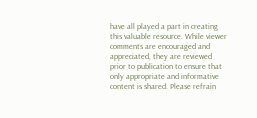have all played a part in creating this valuable resource. While viewer comments are encouraged and appreciated, they are reviewed prior to publication to ensure that only appropriate and informative content is shared. Please refrain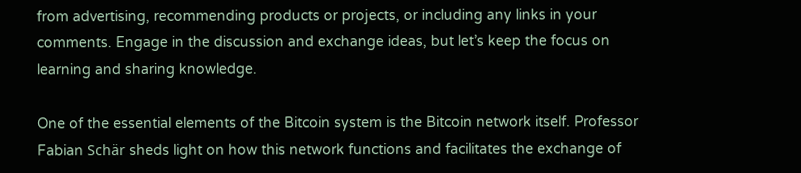from advertising, recommending products or projects, or including any links in your comments. Engage in the discussion and exchange ideas, but let’s keep the focus on learning and sharing knowledge.

One of the essential elements of the Bitcoin system is the Bitcoin network itself. Professor Fabian Schär sheds light on how this network functions and facilitates the exchange of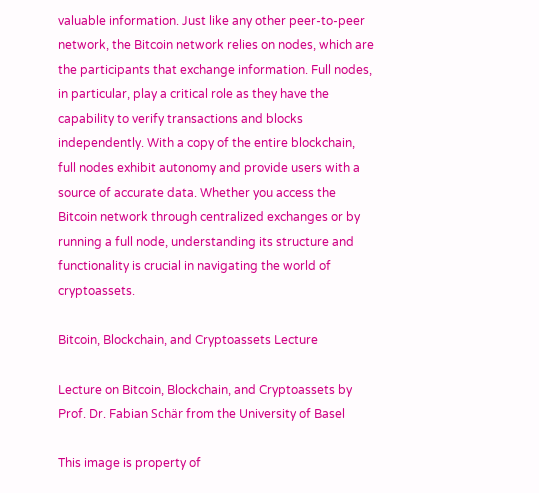valuable information. Just like any other peer-to-peer network, the Bitcoin network relies on nodes, which are the participants that exchange information. Full nodes, in particular, play a critical role as they have the capability to verify transactions and blocks independently. With a copy of the entire blockchain, full nodes exhibit autonomy and provide users with a source of accurate data. Whether you access the Bitcoin network through centralized exchanges or by running a full node, understanding its structure and functionality is crucial in navigating the world of cryptoassets.

Bitcoin, Blockchain, and Cryptoassets Lecture

Lecture on Bitcoin, Blockchain, and Cryptoassets by Prof. Dr. Fabian Schär from the University of Basel

This image is property of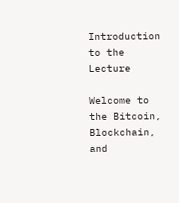Introduction to the Lecture

Welcome to the Bitcoin, Blockchain, and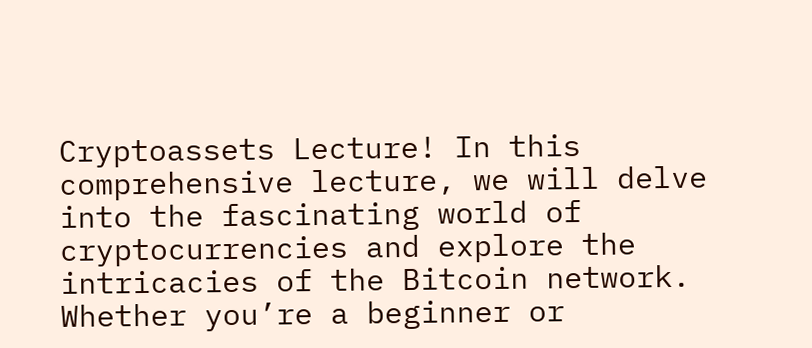Cryptoassets Lecture! In this comprehensive lecture, we will delve into the fascinating world of cryptocurrencies and explore the intricacies of the Bitcoin network. Whether you’re a beginner or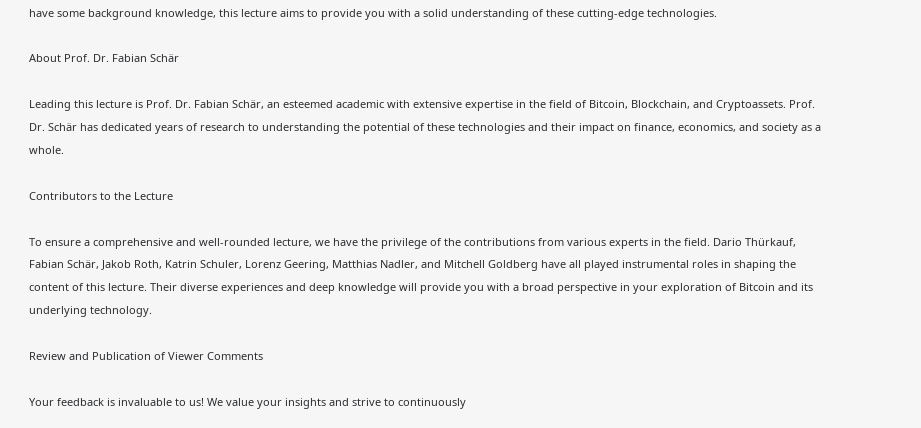have some background knowledge, this lecture aims to provide you with a solid understanding of these cutting-edge technologies.

About Prof. Dr. Fabian Schär

Leading this lecture is Prof. Dr. Fabian Schär, an esteemed academic with extensive expertise in the field of Bitcoin, Blockchain, and Cryptoassets. Prof. Dr. Schär has dedicated years of research to understanding the potential of these technologies and their impact on finance, economics, and society as a whole.

Contributors to the Lecture

To ensure a comprehensive and well-rounded lecture, we have the privilege of the contributions from various experts in the field. Dario Thürkauf, Fabian Schär, Jakob Roth, Katrin Schuler, Lorenz Geering, Matthias Nadler, and Mitchell Goldberg have all played instrumental roles in shaping the content of this lecture. Their diverse experiences and deep knowledge will provide you with a broad perspective in your exploration of Bitcoin and its underlying technology.

Review and Publication of Viewer Comments

Your feedback is invaluable to us! We value your insights and strive to continuously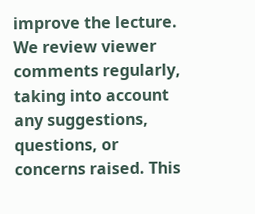improve the lecture. We review viewer comments regularly, taking into account any suggestions, questions, or concerns raised. This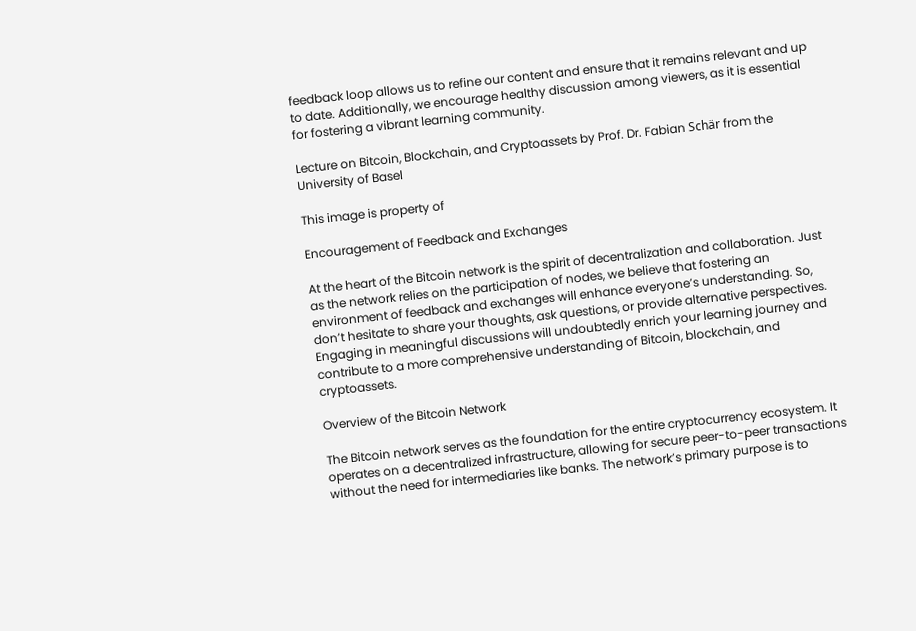feedback loop allows us to refine our content and ensure that it remains relevant and up to date. Additionally, we encourage healthy discussion among viewers, as it is essential for fostering a vibrant learning community.

Lecture on Bitcoin, Blockchain, and Cryptoassets by Prof. Dr. Fabian Schär from the University of Basel

This image is property of

Encouragement of Feedback and Exchanges

At the heart of the Bitcoin network is the spirit of decentralization and collaboration. Just as the network relies on the participation of nodes, we believe that fostering an environment of feedback and exchanges will enhance everyone’s understanding. So, don’t hesitate to share your thoughts, ask questions, or provide alternative perspectives. Engaging in meaningful discussions will undoubtedly enrich your learning journey and contribute to a more comprehensive understanding of Bitcoin, blockchain, and cryptoassets.

Overview of the Bitcoin Network

The Bitcoin network serves as the foundation for the entire cryptocurrency ecosystem. It operates on a decentralized infrastructure, allowing for secure peer-to-peer transactions without the need for intermediaries like banks. The network’s primary purpose is to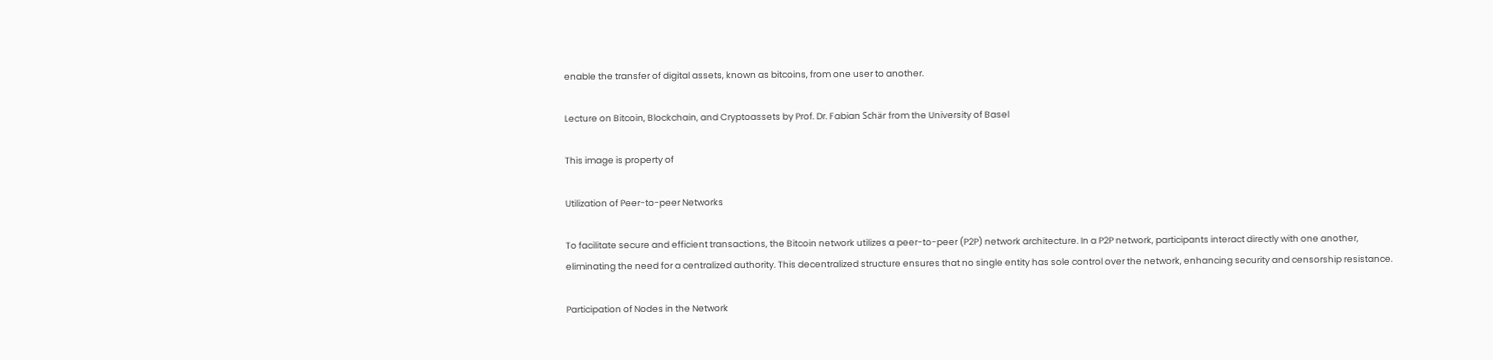enable the transfer of digital assets, known as bitcoins, from one user to another.

Lecture on Bitcoin, Blockchain, and Cryptoassets by Prof. Dr. Fabian Schär from the University of Basel

This image is property of

Utilization of Peer-to-peer Networks

To facilitate secure and efficient transactions, the Bitcoin network utilizes a peer-to-peer (P2P) network architecture. In a P2P network, participants interact directly with one another, eliminating the need for a centralized authority. This decentralized structure ensures that no single entity has sole control over the network, enhancing security and censorship resistance.

Participation of Nodes in the Network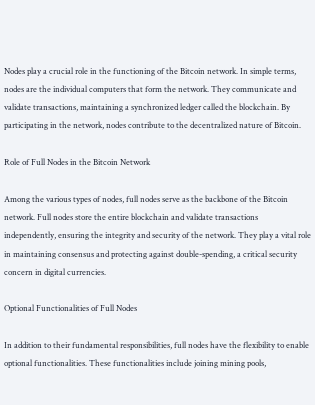Nodes play a crucial role in the functioning of the Bitcoin network. In simple terms, nodes are the individual computers that form the network. They communicate and validate transactions, maintaining a synchronized ledger called the blockchain. By participating in the network, nodes contribute to the decentralized nature of Bitcoin.

Role of Full Nodes in the Bitcoin Network

Among the various types of nodes, full nodes serve as the backbone of the Bitcoin network. Full nodes store the entire blockchain and validate transactions independently, ensuring the integrity and security of the network. They play a vital role in maintaining consensus and protecting against double-spending, a critical security concern in digital currencies.

Optional Functionalities of Full Nodes

In addition to their fundamental responsibilities, full nodes have the flexibility to enable optional functionalities. These functionalities include joining mining pools,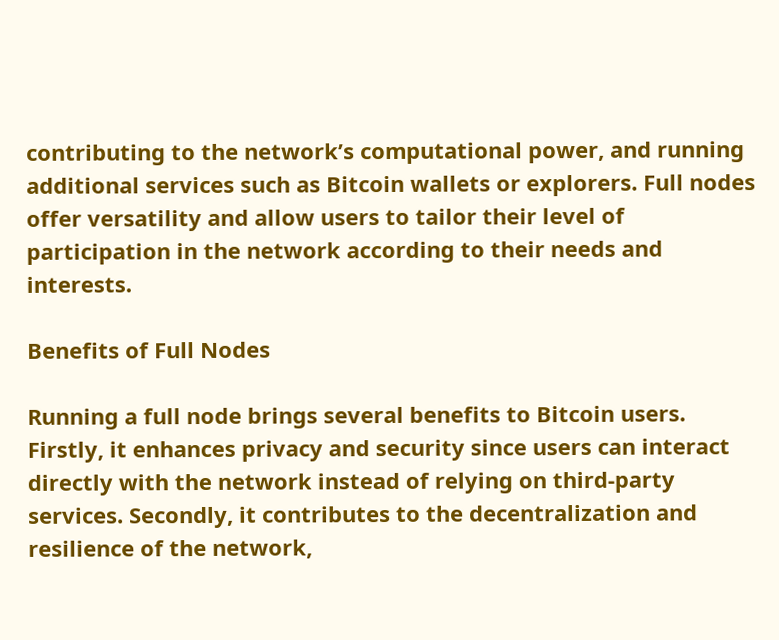contributing to the network’s computational power, and running additional services such as Bitcoin wallets or explorers. Full nodes offer versatility and allow users to tailor their level of participation in the network according to their needs and interests.

Benefits of Full Nodes

Running a full node brings several benefits to Bitcoin users. Firstly, it enhances privacy and security since users can interact directly with the network instead of relying on third-party services. Secondly, it contributes to the decentralization and resilience of the network,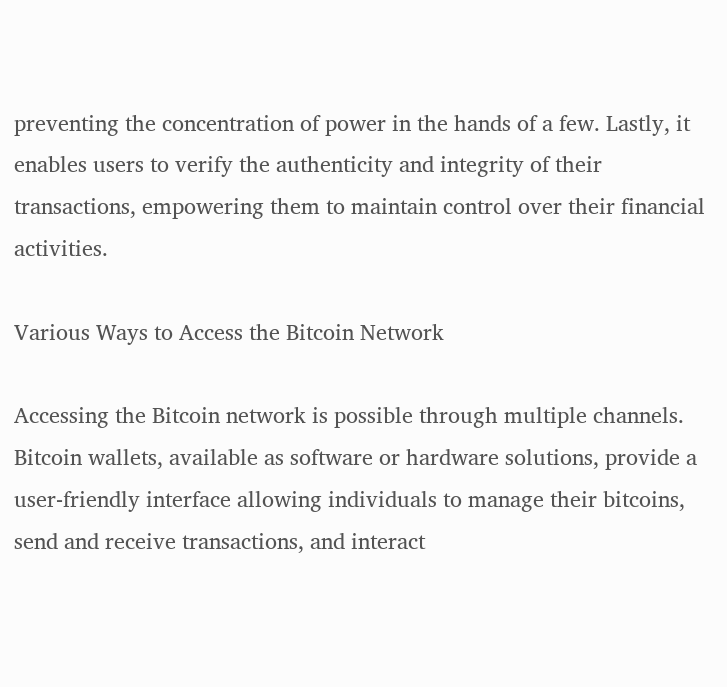preventing the concentration of power in the hands of a few. Lastly, it enables users to verify the authenticity and integrity of their transactions, empowering them to maintain control over their financial activities.

Various Ways to Access the Bitcoin Network

Accessing the Bitcoin network is possible through multiple channels. Bitcoin wallets, available as software or hardware solutions, provide a user-friendly interface allowing individuals to manage their bitcoins, send and receive transactions, and interact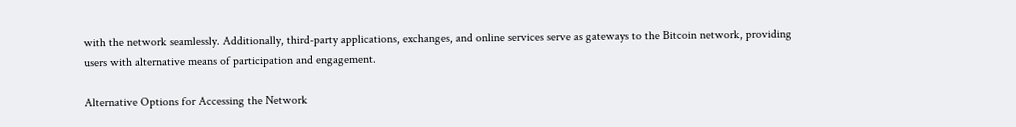with the network seamlessly. Additionally, third-party applications, exchanges, and online services serve as gateways to the Bitcoin network, providing users with alternative means of participation and engagement.

Alternative Options for Accessing the Network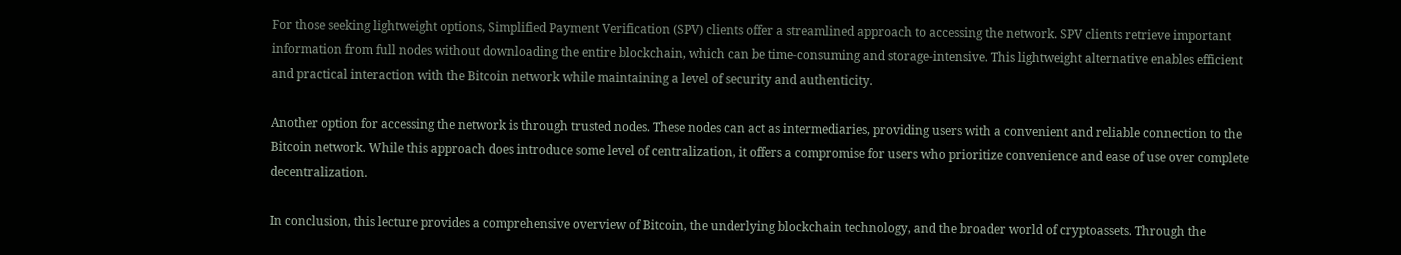For those seeking lightweight options, Simplified Payment Verification (SPV) clients offer a streamlined approach to accessing the network. SPV clients retrieve important information from full nodes without downloading the entire blockchain, which can be time-consuming and storage-intensive. This lightweight alternative enables efficient and practical interaction with the Bitcoin network while maintaining a level of security and authenticity.

Another option for accessing the network is through trusted nodes. These nodes can act as intermediaries, providing users with a convenient and reliable connection to the Bitcoin network. While this approach does introduce some level of centralization, it offers a compromise for users who prioritize convenience and ease of use over complete decentralization.

In conclusion, this lecture provides a comprehensive overview of Bitcoin, the underlying blockchain technology, and the broader world of cryptoassets. Through the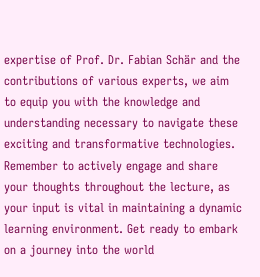expertise of Prof. Dr. Fabian Schär and the contributions of various experts, we aim to equip you with the knowledge and understanding necessary to navigate these exciting and transformative technologies. Remember to actively engage and share your thoughts throughout the lecture, as your input is vital in maintaining a dynamic learning environment. Get ready to embark on a journey into the world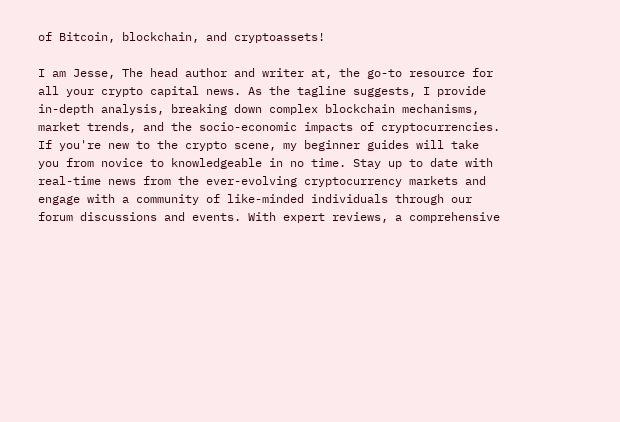of Bitcoin, blockchain, and cryptoassets!

I am Jesse, The head author and writer at, the go-to resource for all your crypto capital news. As the tagline suggests, I provide in-depth analysis, breaking down complex blockchain mechanisms, market trends, and the socio-economic impacts of cryptocurrencies. If you're new to the crypto scene, my beginner guides will take you from novice to knowledgeable in no time. Stay up to date with real-time news from the ever-evolving cryptocurrency markets and engage with a community of like-minded individuals through our forum discussions and events. With expert reviews, a comprehensive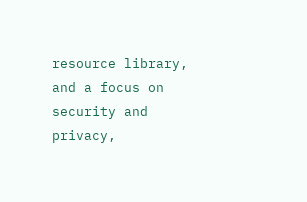resource library, and a focus on security and privacy,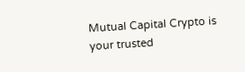Mutual Capital Crypto is your trusted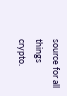source for all things crypto.